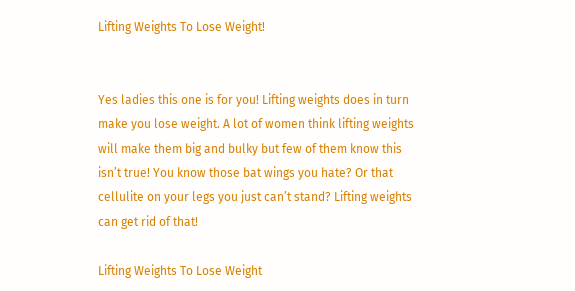Lifting Weights To Lose Weight!


Yes ladies this one is for you! Lifting weights does in turn make you lose weight. A lot of women think lifting weights will make them big and bulky but few of them know this isn’t true! You know those bat wings you hate? Or that cellulite on your legs you just can’t stand? Lifting weights can get rid of that!

Lifting Weights To Lose Weight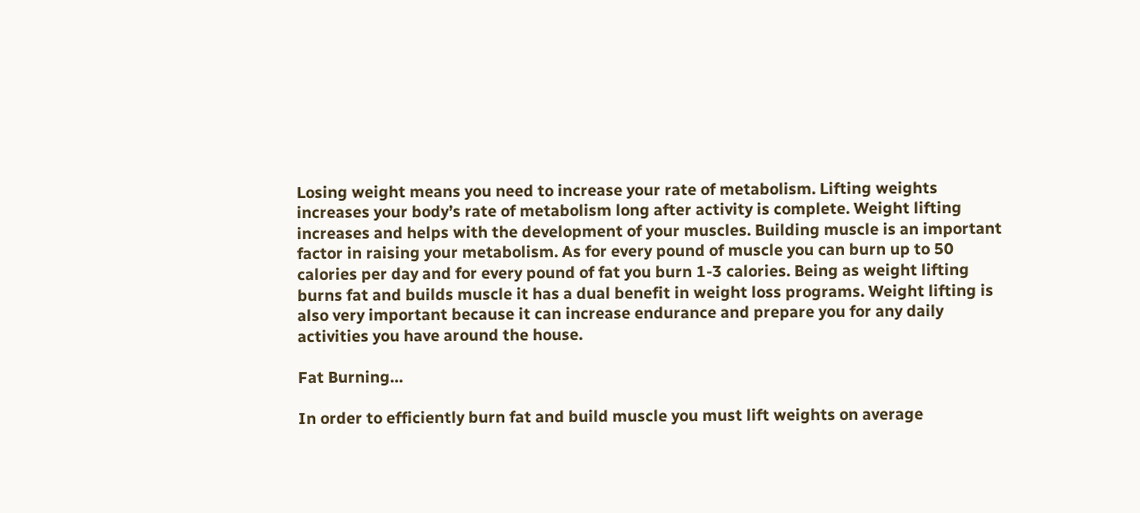Losing weight means you need to increase your rate of metabolism. Lifting weights increases your body’s rate of metabolism long after activity is complete. Weight lifting increases and helps with the development of your muscles. Building muscle is an important factor in raising your metabolism. As for every pound of muscle you can burn up to 50 calories per day and for every pound of fat you burn 1-3 calories. Being as weight lifting burns fat and builds muscle it has a dual benefit in weight loss programs. Weight lifting is also very important because it can increase endurance and prepare you for any daily activities you have around the house.

Fat Burning…

In order to efficiently burn fat and build muscle you must lift weights on average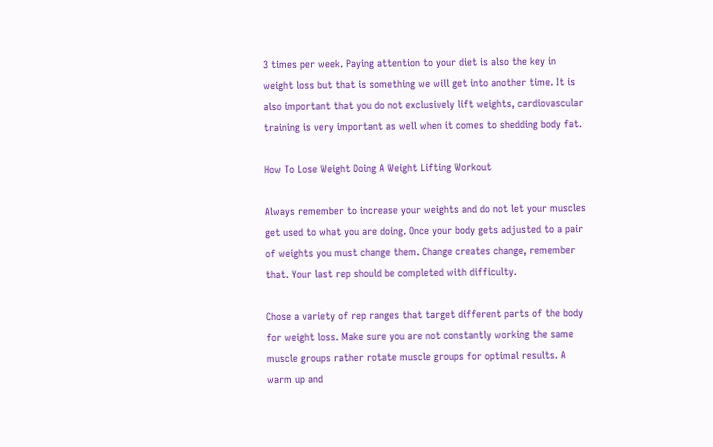3 times per week. Paying attention to your diet is also the key in weight loss but that is something we will get into another time. It is also important that you do not exclusively lift weights, cardiovascular training is very important as well when it comes to shedding body fat.

How To Lose Weight Doing A Weight Lifting Workout

Always remember to increase your weights and do not let your muscles get used to what you are doing. Once your body gets adjusted to a pair of weights you must change them. Change creates change, remember that. Your last rep should be completed with difficulty.

Chose a variety of rep ranges that target different parts of the body for weight loss. Make sure you are not constantly working the same muscle groups rather rotate muscle groups for optimal results. A warm up and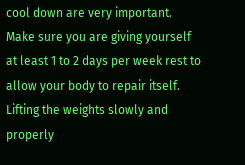cool down are very important. Make sure you are giving yourself at least 1 to 2 days per week rest to allow your body to repair itself. Lifting the weights slowly and properly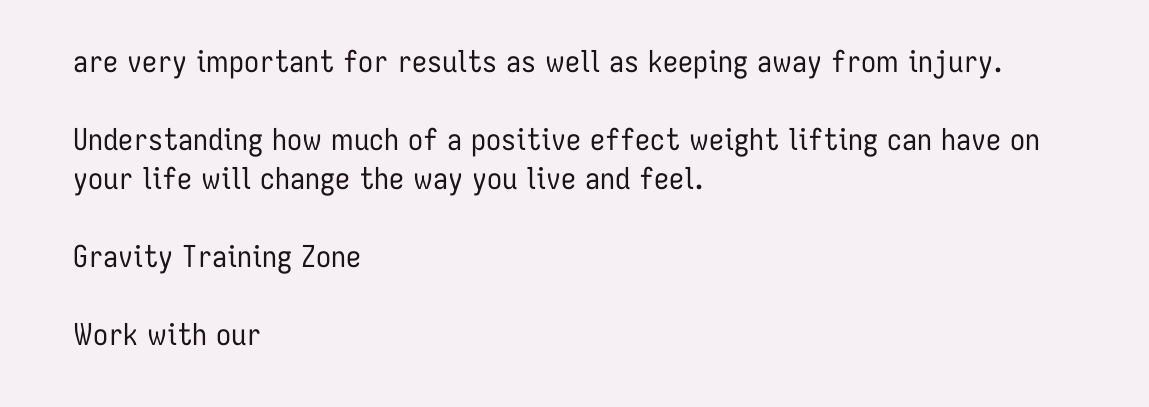are very important for results as well as keeping away from injury.

Understanding how much of a positive effect weight lifting can have on your life will change the way you live and feel.

Gravity Training Zone

Work with our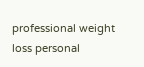professional weight loss personal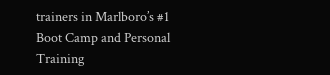trainers in Marlboro’s #1 Boot Camp and Personal Training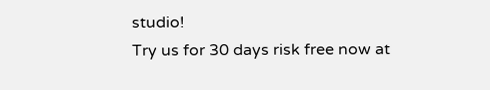studio!
Try us for 30 days risk free now at